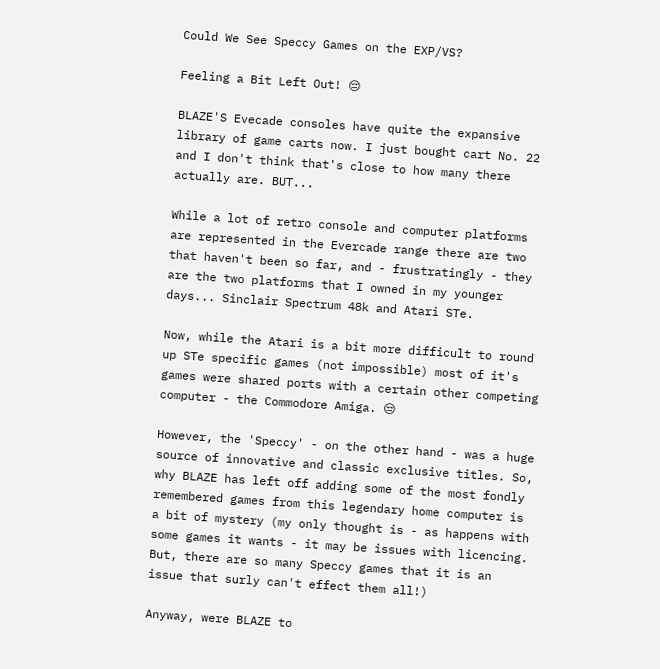Could We See Speccy Games on the EXP/VS?

Feeling a Bit Left Out! 😔

BLAZE'S Evecade consoles have quite the expansive library of game carts now. I just bought cart No. 22 and I don't think that's close to how many there actually are. BUT...

While a lot of retro console and computer platforms are represented in the Evercade range there are two that haven't been so far, and - frustratingly - they are the two platforms that I owned in my younger days... Sinclair Spectrum 48k and Atari STe.

Now, while the Atari is a bit more difficult to round up STe specific games (not impossible) most of it's games were shared ports with a certain other competing computer - the Commodore Amiga. 😒

However, the 'Speccy' - on the other hand - was a huge source of innovative and classic exclusive titles. So, why BLAZE has left off adding some of the most fondly remembered games from this legendary home computer is a bit of mystery (my only thought is - as happens with some games it wants - it may be issues with licencing. But, there are so many Speccy games that it is an issue that surly can't effect them all!)

Anyway, were BLAZE to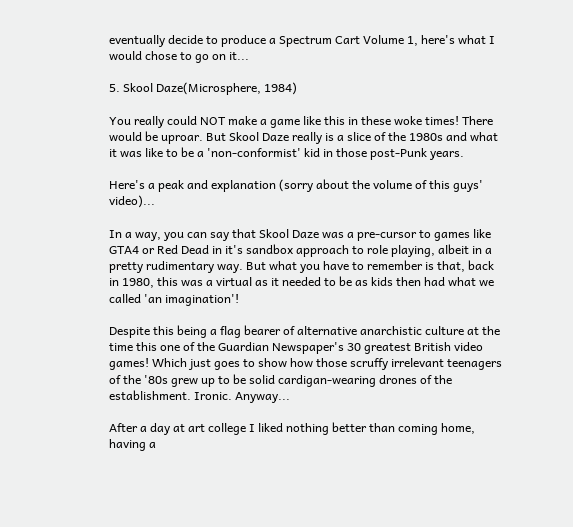eventually decide to produce a Spectrum Cart Volume 1, here's what I would chose to go on it...

5. Skool Daze(Microsphere, 1984)

You really could NOT make a game like this in these woke times! There would be uproar. But Skool Daze really is a slice of the 1980s and what it was like to be a 'non-conformist' kid in those post-Punk years.

Here's a peak and explanation (sorry about the volume of this guys' video)...

In a way, you can say that Skool Daze was a pre-cursor to games like GTA4 or Red Dead in it's sandbox approach to role playing, albeit in a pretty rudimentary way. But what you have to remember is that, back in 1980, this was a virtual as it needed to be as kids then had what we called 'an imagination'!

Despite this being a flag bearer of alternative anarchistic culture at the time this one of the Guardian Newspaper's 30 greatest British video games! Which just goes to show how those scruffy irrelevant teenagers of the '80s grew up to be solid cardigan-wearing drones of the establishment. Ironic. Anyway...

After a day at art college I liked nothing better than coming home, having a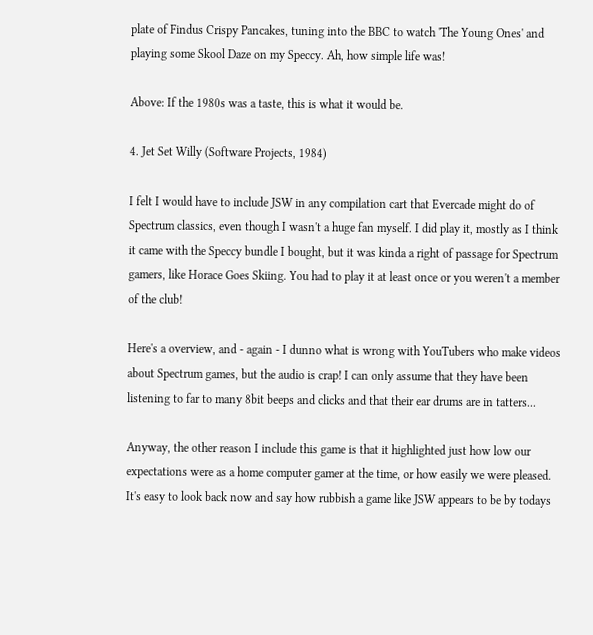plate of Findus Crispy Pancakes, tuning into the BBC to watch 'The Young Ones' and playing some Skool Daze on my Speccy. Ah, how simple life was!

Above: If the 1980s was a taste, this is what it would be.

4. Jet Set Willy (Software Projects, 1984)

I felt I would have to include JSW in any compilation cart that Evercade might do of Spectrum classics, even though I wasn't a huge fan myself. I did play it, mostly as I think it came with the Speccy bundle I bought, but it was kinda a right of passage for Spectrum gamers, like Horace Goes Skiing. You had to play it at least once or you weren't a member of the club!

Here's a overview, and - again - I dunno what is wrong with YouTubers who make videos about Spectrum games, but the audio is crap! I can only assume that they have been listening to far to many 8bit beeps and clicks and that their ear drums are in tatters...

Anyway, the other reason I include this game is that it highlighted just how low our expectations were as a home computer gamer at the time, or how easily we were pleased. It's easy to look back now and say how rubbish a game like JSW appears to be by todays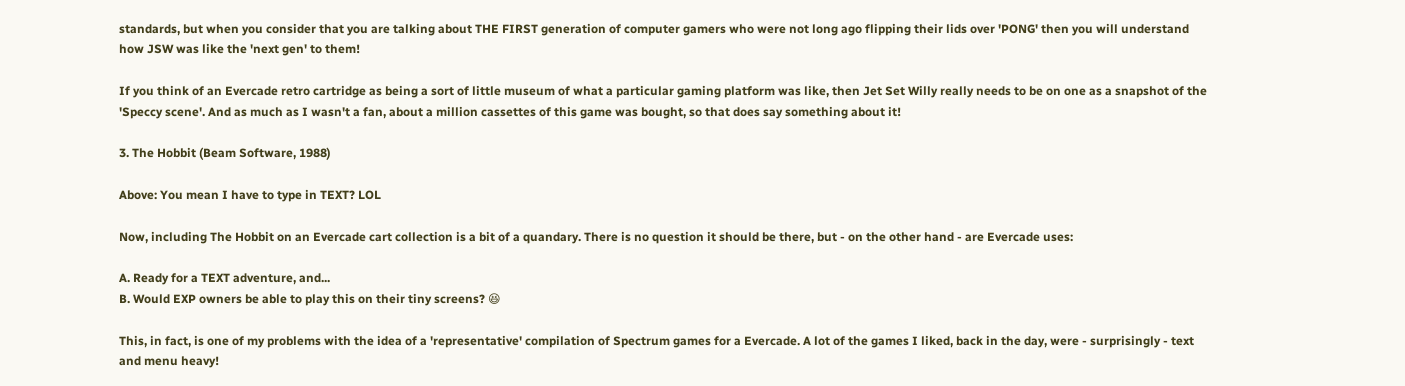standards, but when you consider that you are talking about THE FIRST generation of computer gamers who were not long ago flipping their lids over 'PONG' then you will understand how JSW was like the 'next gen' to them!

If you think of an Evercade retro cartridge as being a sort of little museum of what a particular gaming platform was like, then Jet Set Willy really needs to be on one as a snapshot of the 'Speccy scene'. And as much as I wasn't a fan, about a million cassettes of this game was bought, so that does say something about it!

3. The Hobbit (Beam Software, 1988)

Above: You mean I have to type in TEXT? LOL

Now, including The Hobbit on an Evercade cart collection is a bit of a quandary. There is no question it should be there, but - on the other hand - are Evercade uses:

A. Ready for a TEXT adventure, and...
B. Would EXP owners be able to play this on their tiny screens? 😆

This, in fact, is one of my problems with the idea of a 'representative' compilation of Spectrum games for a Evercade. A lot of the games I liked, back in the day, were - surprisingly - text and menu heavy!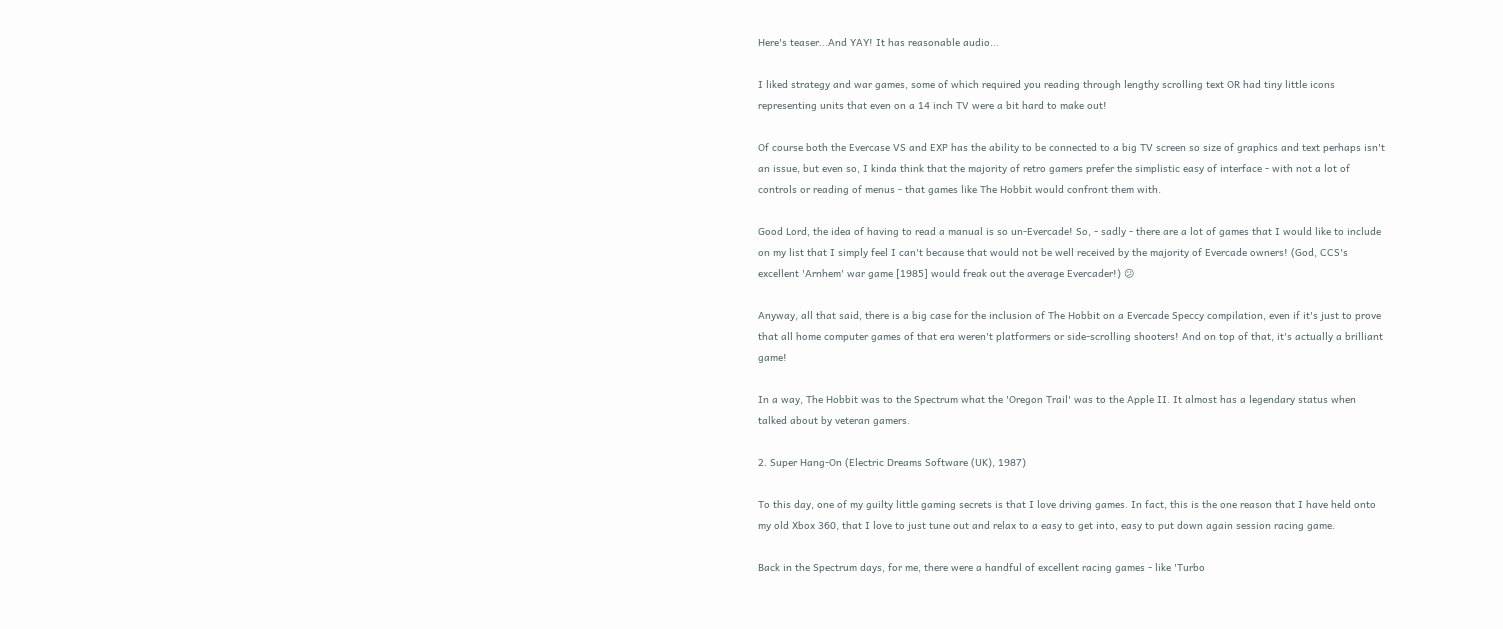Here's teaser...And YAY! It has reasonable audio...

I liked strategy and war games, some of which required you reading through lengthy scrolling text OR had tiny little icons representing units that even on a 14 inch TV were a bit hard to make out!

Of course both the Evercase VS and EXP has the ability to be connected to a big TV screen so size of graphics and text perhaps isn't an issue, but even so, I kinda think that the majority of retro gamers prefer the simplistic easy of interface - with not a lot of controls or reading of menus - that games like The Hobbit would confront them with.

Good Lord, the idea of having to read a manual is so un-Evercade! So, - sadly - there are a lot of games that I would like to include on my list that I simply feel I can't because that would not be well received by the majority of Evercade owners! (God, CCS's excellent 'Arnhem' war game [1985] would freak out the average Evercader!) 😕

Anyway, all that said, there is a big case for the inclusion of The Hobbit on a Evercade Speccy compilation, even if it's just to prove that all home computer games of that era weren't platformers or side-scrolling shooters! And on top of that, it's actually a brilliant game!

In a way, The Hobbit was to the Spectrum what the 'Oregon Trail' was to the Apple II. It almost has a legendary status when talked about by veteran gamers.

2. Super Hang-On (Electric Dreams Software (UK), 1987)

To this day, one of my guilty little gaming secrets is that I love driving games. In fact, this is the one reason that I have held onto my old Xbox 360, that I love to just tune out and relax to a easy to get into, easy to put down again session racing game.

Back in the Spectrum days, for me, there were a handful of excellent racing games - like 'Turbo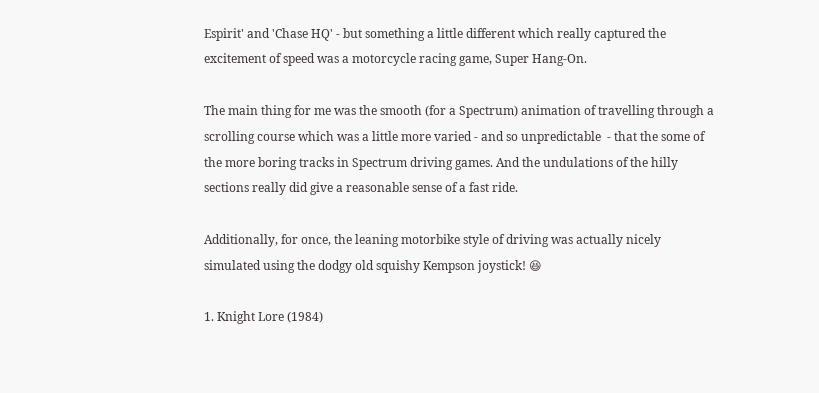Espirit' and 'Chase HQ' - but something a little different which really captured the excitement of speed was a motorcycle racing game, Super Hang-On.

The main thing for me was the smooth (for a Spectrum) animation of travelling through a scrolling course which was a little more varied - and so unpredictable  - that the some of the more boring tracks in Spectrum driving games. And the undulations of the hilly sections really did give a reasonable sense of a fast ride.

Additionally, for once, the leaning motorbike style of driving was actually nicely simulated using the dodgy old squishy Kempson joystick! 😆

1. Knight Lore (1984)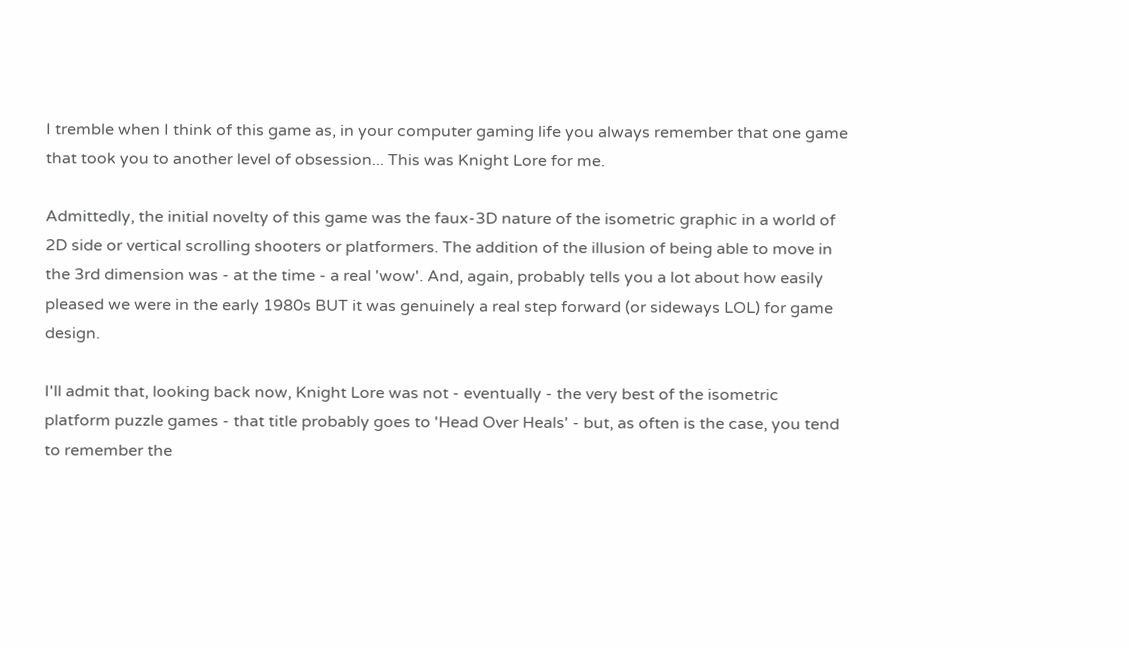I tremble when I think of this game as, in your computer gaming life you always remember that one game that took you to another level of obsession... This was Knight Lore for me.

Admittedly, the initial novelty of this game was the faux-3D nature of the isometric graphic in a world of 2D side or vertical scrolling shooters or platformers. The addition of the illusion of being able to move in the 3rd dimension was - at the time - a real 'wow'. And, again, probably tells you a lot about how easily pleased we were in the early 1980s BUT it was genuinely a real step forward (or sideways LOL) for game design.

I'll admit that, looking back now, Knight Lore was not - eventually - the very best of the isometric platform puzzle games - that title probably goes to 'Head Over Heals' - but, as often is the case, you tend to remember the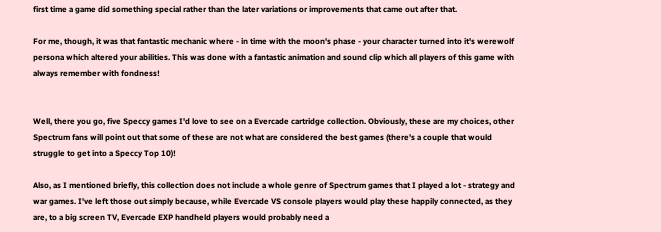first time a game did something special rather than the later variations or improvements that came out after that.

For me, though, it was that fantastic mechanic where - in time with the moon's phase - your character turned into it's werewolf persona which altered your abilities. This was done with a fantastic animation and sound clip which all players of this game with always remember with fondness!


Well, there you go, five Speccy games I'd love to see on a Evercade cartridge collection. Obviously, these are my choices, other Spectrum fans will point out that some of these are not what are considered the best games (there's a couple that would struggle to get into a Speccy Top 10)!

Also, as I mentioned briefly, this collection does not include a whole genre of Spectrum games that I played a lot - strategy and war games. I've left those out simply because, while Evercade VS console players would play these happily connected, as they are, to a big screen TV, Evercade EXP handheld players would probably need a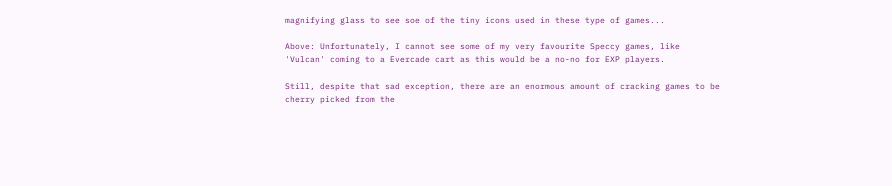magnifying glass to see soe of the tiny icons used in these type of games...

Above: Unfortunately, I cannot see some of my very favourite Speccy games, like
'Vulcan' coming to a Evercade cart as this would be a no-no for EXP players.

Still, despite that sad exception, there are an enormous amount of cracking games to be cherry picked from the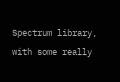Spectrum library, with some really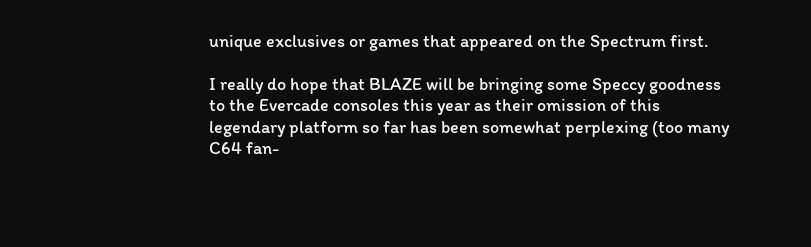unique exclusives or games that appeared on the Spectrum first.

I really do hope that BLAZE will be bringing some Speccy goodness to the Evercade consoles this year as their omission of this legendary platform so far has been somewhat perplexing (too many C64 fan-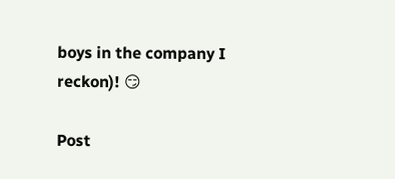boys in the company I reckon)! 😏

Post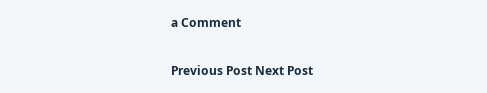a Comment

Previous Post Next Post